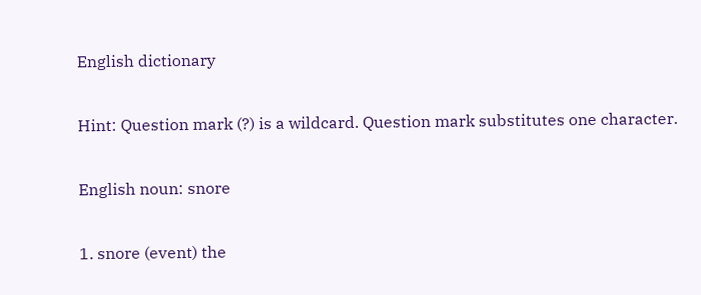English dictionary

Hint: Question mark (?) is a wildcard. Question mark substitutes one character.

English noun: snore

1. snore (event) the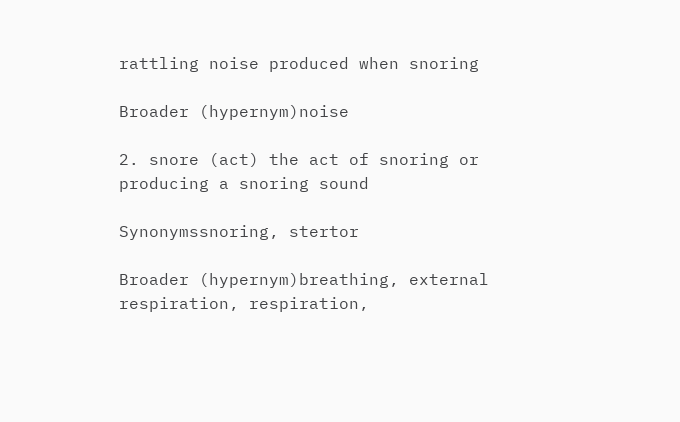rattling noise produced when snoring

Broader (hypernym)noise

2. snore (act) the act of snoring or producing a snoring sound

Synonymssnoring, stertor

Broader (hypernym)breathing, external respiration, respiration,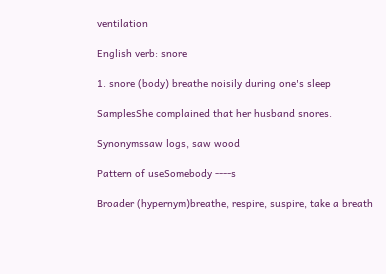ventilation

English verb: snore

1. snore (body) breathe noisily during one's sleep

SamplesShe complained that her husband snores.

Synonymssaw logs, saw wood

Pattern of useSomebody ----s

Broader (hypernym)breathe, respire, suspire, take a breath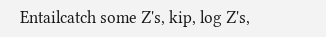Entailcatch some Z's, kip, log Z's,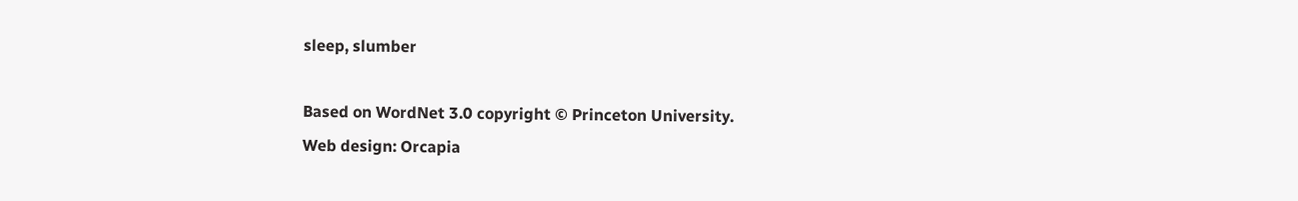sleep, slumber

Based on WordNet 3.0 copyright © Princeton University.
Web design: Orcapia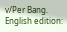v/Per Bang. English edition: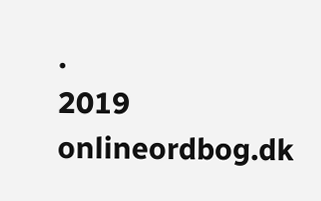.
2019 onlineordbog.dk